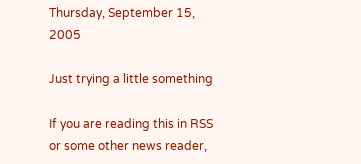Thursday, September 15, 2005

Just trying a little something

If you are reading this in RSS or some other news reader,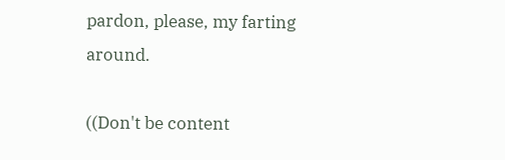pardon, please, my farting around.

((Don't be content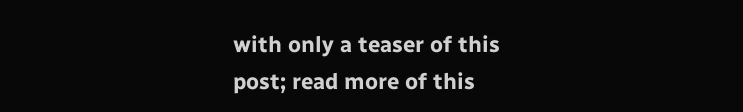with only a teaser of this post; read more of this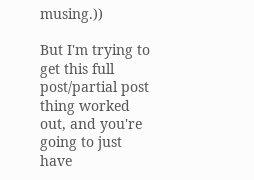musing.))

But I'm trying to get this full post/partial post thing worked out, and you're going to just have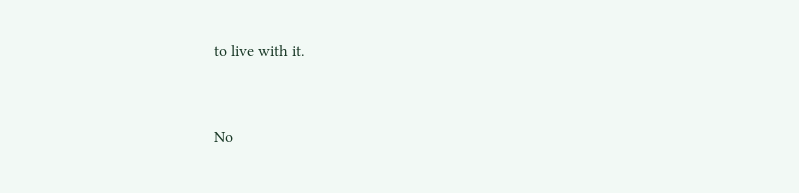to live with it.


No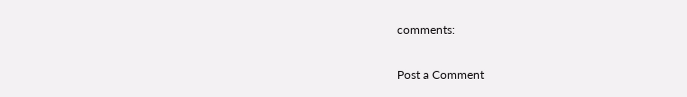comments:

Post a Comment